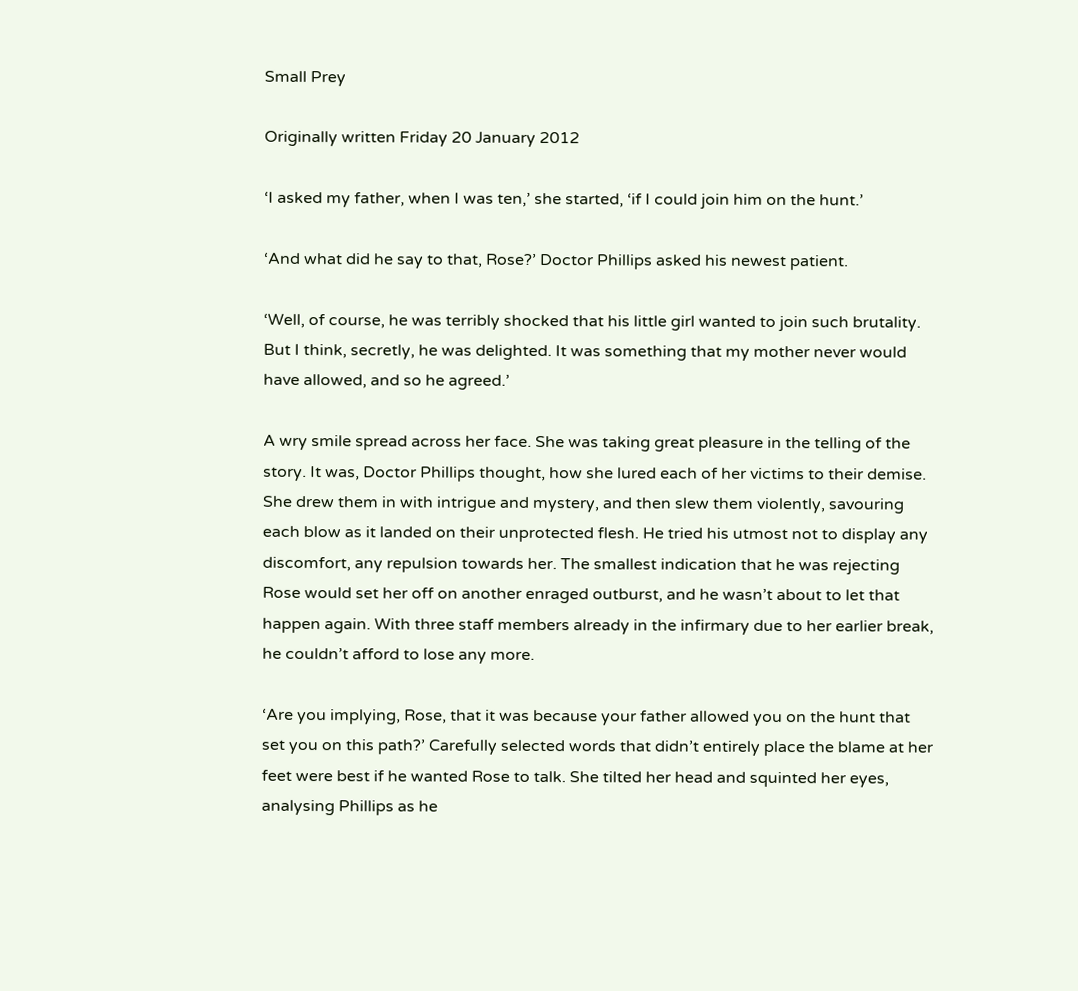Small Prey

Originally written Friday 20 January 2012

‘I asked my father, when I was ten,’ she started, ‘if I could join him on the hunt.’

‘And what did he say to that, Rose?’ Doctor Phillips asked his newest patient.

‘Well, of course, he was terribly shocked that his little girl wanted to join such brutality. But I think, secretly, he was delighted. It was something that my mother never would have allowed, and so he agreed.’

A wry smile spread across her face. She was taking great pleasure in the telling of the story. It was, Doctor Phillips thought, how she lured each of her victims to their demise. She drew them in with intrigue and mystery, and then slew them violently, savouring each blow as it landed on their unprotected flesh. He tried his utmost not to display any discomfort, any repulsion towards her. The smallest indication that he was rejecting Rose would set her off on another enraged outburst, and he wasn’t about to let that happen again. With three staff members already in the infirmary due to her earlier break, he couldn’t afford to lose any more.

‘Are you implying, Rose, that it was because your father allowed you on the hunt that set you on this path?’ Carefully selected words that didn’t entirely place the blame at her feet were best if he wanted Rose to talk. She tilted her head and squinted her eyes, analysing Phillips as he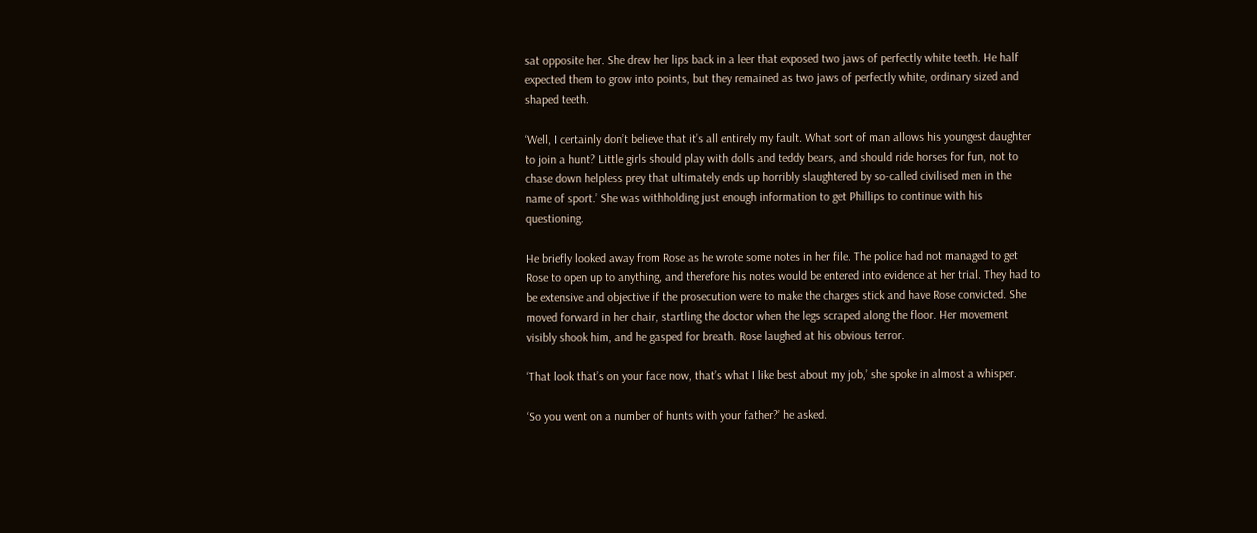sat opposite her. She drew her lips back in a leer that exposed two jaws of perfectly white teeth. He half expected them to grow into points, but they remained as two jaws of perfectly white, ordinary sized and shaped teeth.

‘Well, I certainly don’t believe that it’s all entirely my fault. What sort of man allows his youngest daughter to join a hunt? Little girls should play with dolls and teddy bears, and should ride horses for fun, not to chase down helpless prey that ultimately ends up horribly slaughtered by so-called civilised men in the name of sport.’ She was withholding just enough information to get Phillips to continue with his questioning.

He briefly looked away from Rose as he wrote some notes in her file. The police had not managed to get Rose to open up to anything, and therefore his notes would be entered into evidence at her trial. They had to be extensive and objective if the prosecution were to make the charges stick and have Rose convicted. She moved forward in her chair, startling the doctor when the legs scraped along the floor. Her movement visibly shook him, and he gasped for breath. Rose laughed at his obvious terror.

‘That look that’s on your face now, that’s what I like best about my job,’ she spoke in almost a whisper.

‘So you went on a number of hunts with your father?’ he asked.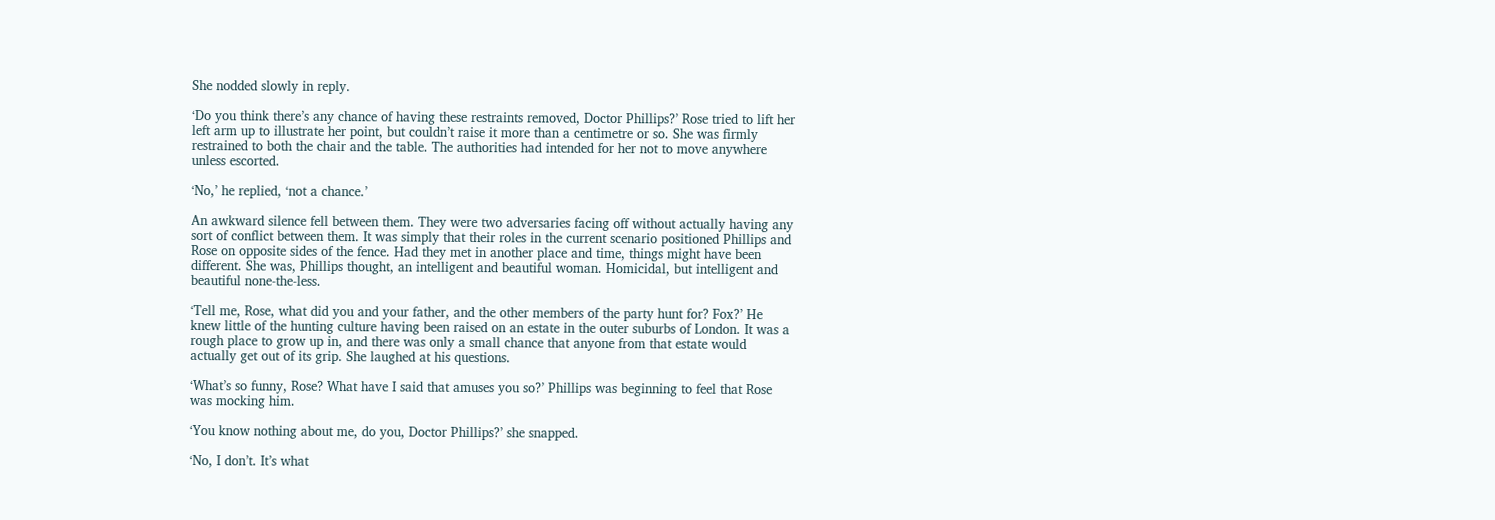She nodded slowly in reply.

‘Do you think there’s any chance of having these restraints removed, Doctor Phillips?’ Rose tried to lift her left arm up to illustrate her point, but couldn’t raise it more than a centimetre or so. She was firmly restrained to both the chair and the table. The authorities had intended for her not to move anywhere unless escorted.

‘No,’ he replied, ‘not a chance.’

An awkward silence fell between them. They were two adversaries facing off without actually having any sort of conflict between them. It was simply that their roles in the current scenario positioned Phillips and Rose on opposite sides of the fence. Had they met in another place and time, things might have been different. She was, Phillips thought, an intelligent and beautiful woman. Homicidal, but intelligent and beautiful none-the-less.

‘Tell me, Rose, what did you and your father, and the other members of the party hunt for? Fox?’ He knew little of the hunting culture having been raised on an estate in the outer suburbs of London. It was a rough place to grow up in, and there was only a small chance that anyone from that estate would actually get out of its grip. She laughed at his questions.

‘What’s so funny, Rose? What have I said that amuses you so?’ Phillips was beginning to feel that Rose was mocking him.

‘You know nothing about me, do you, Doctor Phillips?’ she snapped.

‘No, I don’t. It’s what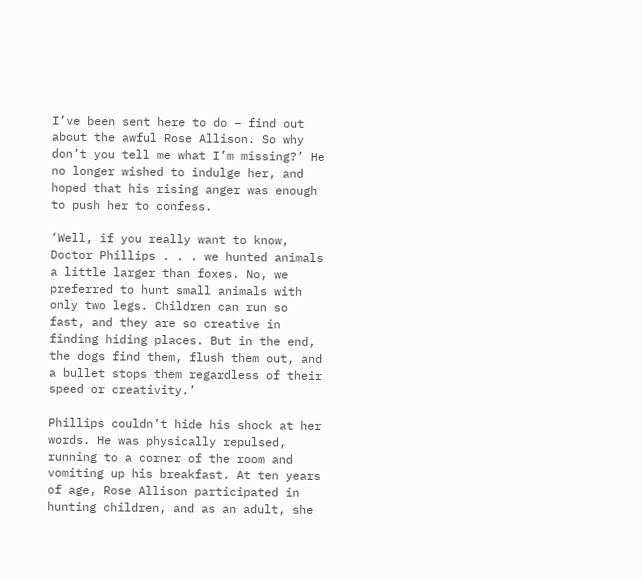I’ve been sent here to do – find out about the awful Rose Allison. So why don’t you tell me what I’m missing?’ He no longer wished to indulge her, and hoped that his rising anger was enough to push her to confess.

‘Well, if you really want to know, Doctor Phillips . . . we hunted animals a little larger than foxes. No, we preferred to hunt small animals with only two legs. Children can run so fast, and they are so creative in finding hiding places. But in the end, the dogs find them, flush them out, and a bullet stops them regardless of their speed or creativity.’

Phillips couldn’t hide his shock at her words. He was physically repulsed, running to a corner of the room and vomiting up his breakfast. At ten years of age, Rose Allison participated in hunting children, and as an adult, she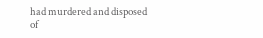had murdered and disposed of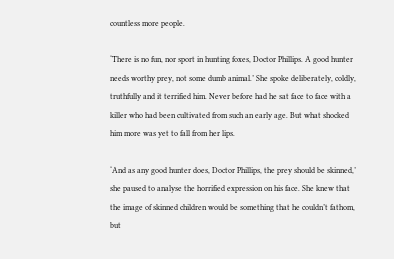countless more people.

‘There is no fun, nor sport in hunting foxes, Doctor Phillips. A good hunter needs worthy prey, not some dumb animal.’ She spoke deliberately, coldly, truthfully and it terrified him. Never before had he sat face to face with a killer who had been cultivated from such an early age. But what shocked him more was yet to fall from her lips.

‘And as any good hunter does, Doctor Phillips, the prey should be skinned,’ she paused to analyse the horrified expression on his face. She knew that the image of skinned children would be something that he couldn’t fathom, but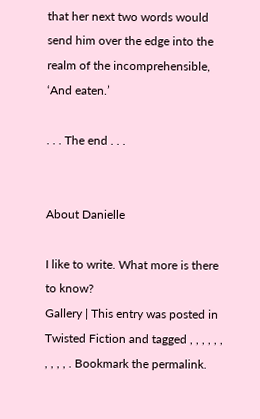that her next two words would send him over the edge into the realm of the incomprehensible, ‘And eaten.’

. . . The end . . .


About Danielle

I like to write. What more is there to know?
Gallery | This entry was posted in Twisted Fiction and tagged , , , , , , , , , , . Bookmark the permalink.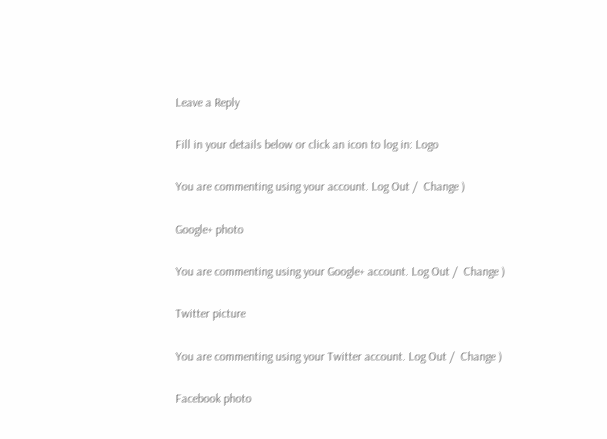Leave a Reply

Fill in your details below or click an icon to log in: Logo

You are commenting using your account. Log Out /  Change )

Google+ photo

You are commenting using your Google+ account. Log Out /  Change )

Twitter picture

You are commenting using your Twitter account. Log Out /  Change )

Facebook photo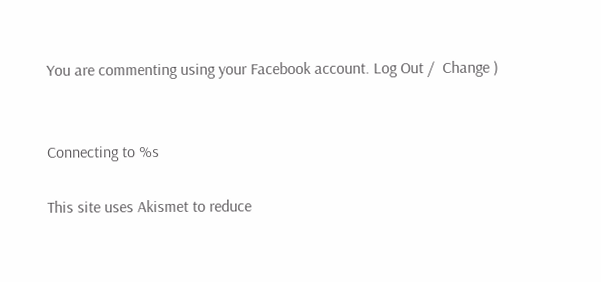You are commenting using your Facebook account. Log Out /  Change )


Connecting to %s

This site uses Akismet to reduce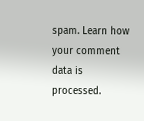spam. Learn how your comment data is processed.